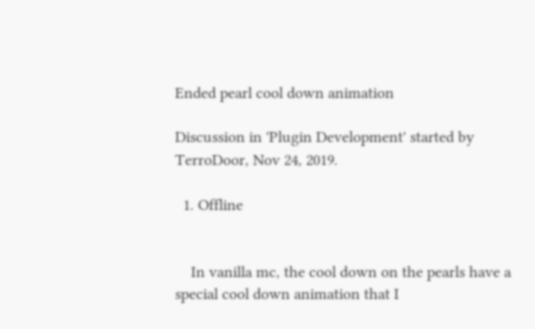Ended pearl cool down animation

Discussion in 'Plugin Development' started by TerroDoor, Nov 24, 2019.

  1. Offline


    In vanilla mc, the cool down on the pearls have a special cool down animation that I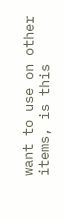want to use on other items, is this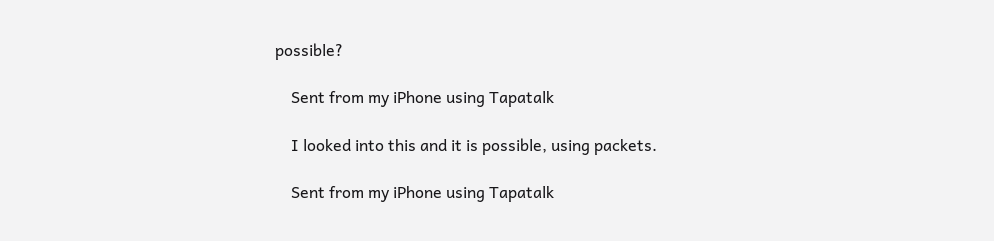possible?

    Sent from my iPhone using Tapatalk

    I looked into this and it is possible, using packets.

    Sent from my iPhone using Tapatalk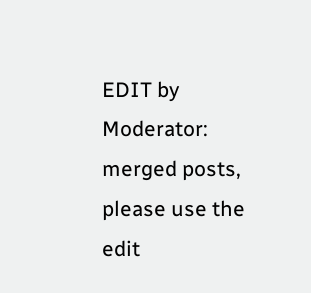EDIT by Moderator: merged posts, please use the edit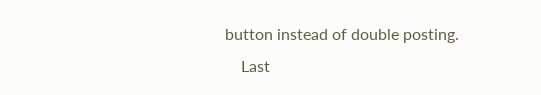button instead of double posting.
    Last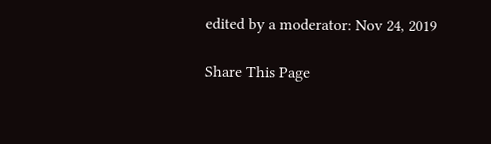edited by a moderator: Nov 24, 2019

Share This Page